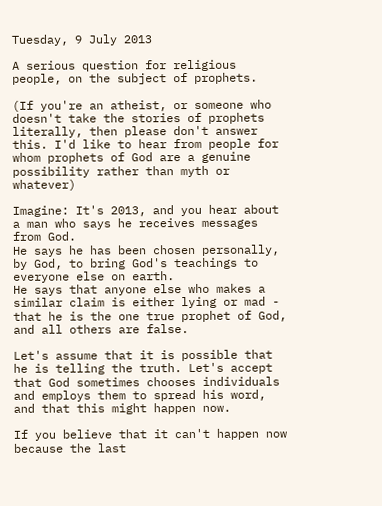Tuesday, 9 July 2013

A serious question for religious people, on the subject of prophets.

(If you're an atheist, or someone who doesn't take the stories of prophets literally, then please don't answer this. I'd like to hear from people for whom prophets of God are a genuine possibility rather than myth or whatever)

Imagine: It's 2013, and you hear about a man who says he receives messages from God.
He says he has been chosen personally, by God, to bring God's teachings to everyone else on earth.
He says that anyone else who makes a similar claim is either lying or mad - that he is the one true prophet of God, and all others are false.

Let's assume that it is possible that he is telling the truth. Let's accept that God sometimes chooses individuals and employs them to spread his word, and that this might happen now.

If you believe that it can't happen now because the last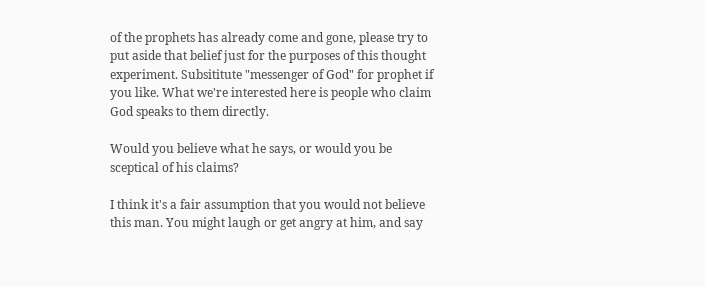of the prophets has already come and gone, please try to put aside that belief just for the purposes of this thought experiment. Subsititute "messenger of God" for prophet if you like. What we're interested here is people who claim God speaks to them directly.

Would you believe what he says, or would you be sceptical of his claims?

I think it's a fair assumption that you would not believe this man. You might laugh or get angry at him, and say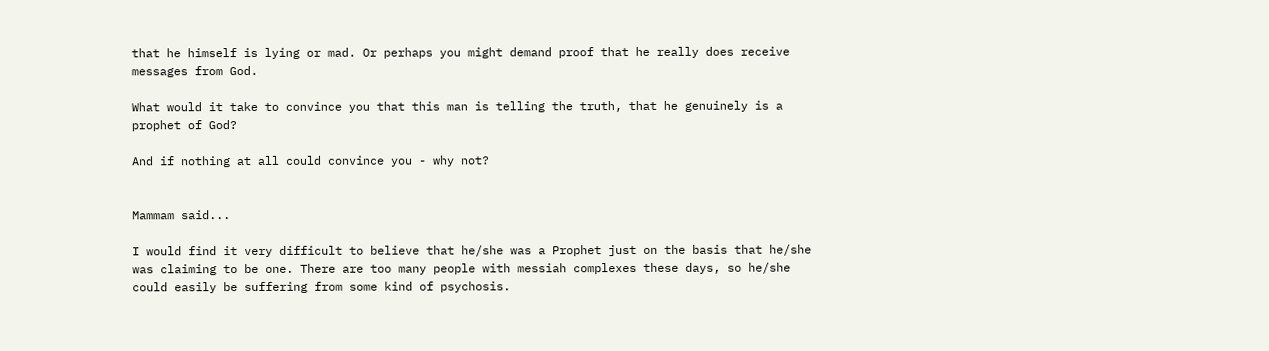that he himself is lying or mad. Or perhaps you might demand proof that he really does receive messages from God.

What would it take to convince you that this man is telling the truth, that he genuinely is a prophet of God?

And if nothing at all could convince you - why not?


Mammam said...

I would find it very difficult to believe that he/she was a Prophet just on the basis that he/she was claiming to be one. There are too many people with messiah complexes these days, so he/she could easily be suffering from some kind of psychosis.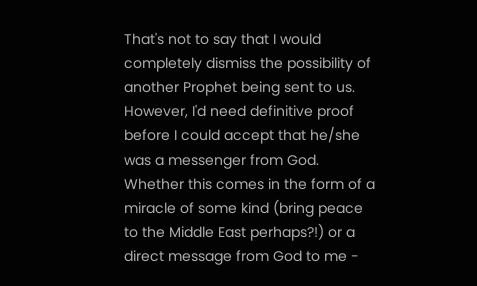That's not to say that I would completely dismiss the possibility of another Prophet being sent to us. However, I'd need definitive proof before I could accept that he/she was a messenger from God. Whether this comes in the form of a miracle of some kind (bring peace to the Middle East perhaps?!) or a direct message from God to me -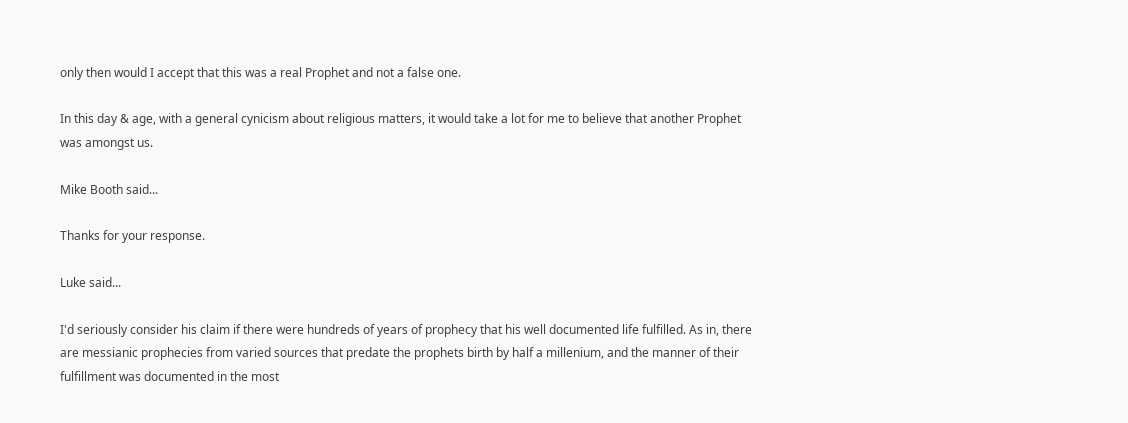only then would I accept that this was a real Prophet and not a false one.

In this day & age, with a general cynicism about religious matters, it would take a lot for me to believe that another Prophet was amongst us.

Mike Booth said...

Thanks for your response.

Luke said...

I'd seriously consider his claim if there were hundreds of years of prophecy that his well documented life fulfilled. As in, there are messianic prophecies from varied sources that predate the prophets birth by half a millenium, and the manner of their fulfillment was documented in the most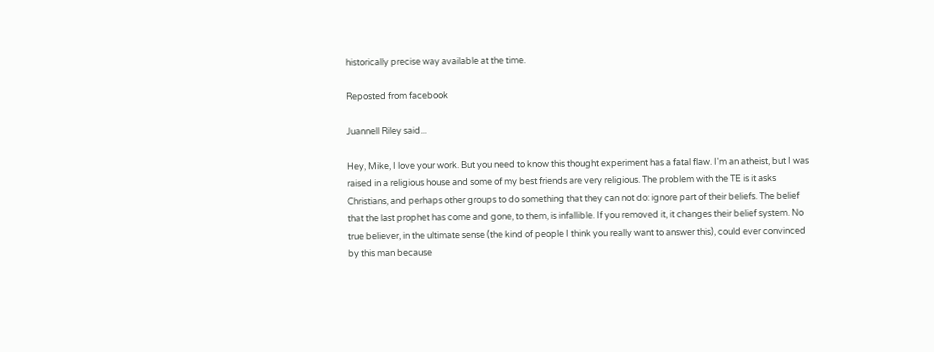historically precise way available at the time.

Reposted from facebook

Juannell Riley said...

Hey, Mike, I love your work. But you need to know this thought experiment has a fatal flaw. I'm an atheist, but I was raised in a religious house and some of my best friends are very religious. The problem with the TE is it asks Christians, and perhaps other groups to do something that they can not do: ignore part of their beliefs. The belief that the last prophet has come and gone, to them, is infallible. If you removed it, it changes their belief system. No true believer, in the ultimate sense (the kind of people I think you really want to answer this), could ever convinced by this man because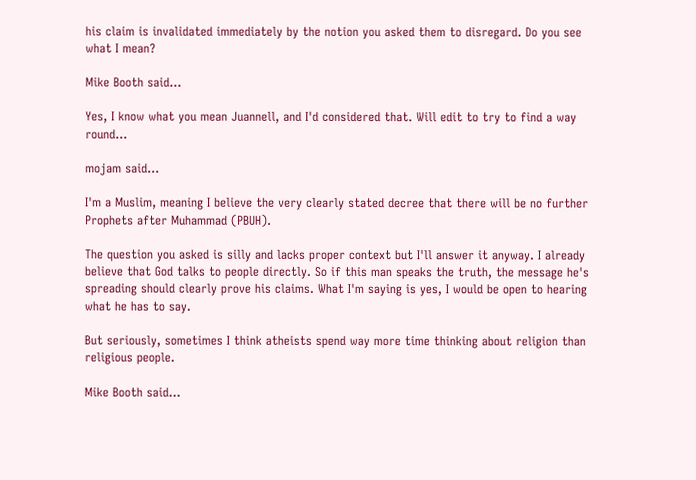his claim is invalidated immediately by the notion you asked them to disregard. Do you see what I mean?

Mike Booth said...

Yes, I know what you mean Juannell, and I'd considered that. Will edit to try to find a way round...

mojam said...

I'm a Muslim, meaning I believe the very clearly stated decree that there will be no further Prophets after Muhammad (PBUH).

The question you asked is silly and lacks proper context but I'll answer it anyway. I already believe that God talks to people directly. So if this man speaks the truth, the message he's spreading should clearly prove his claims. What I'm saying is yes, I would be open to hearing what he has to say.

But seriously, sometimes I think atheists spend way more time thinking about religion than religious people.

Mike Booth said...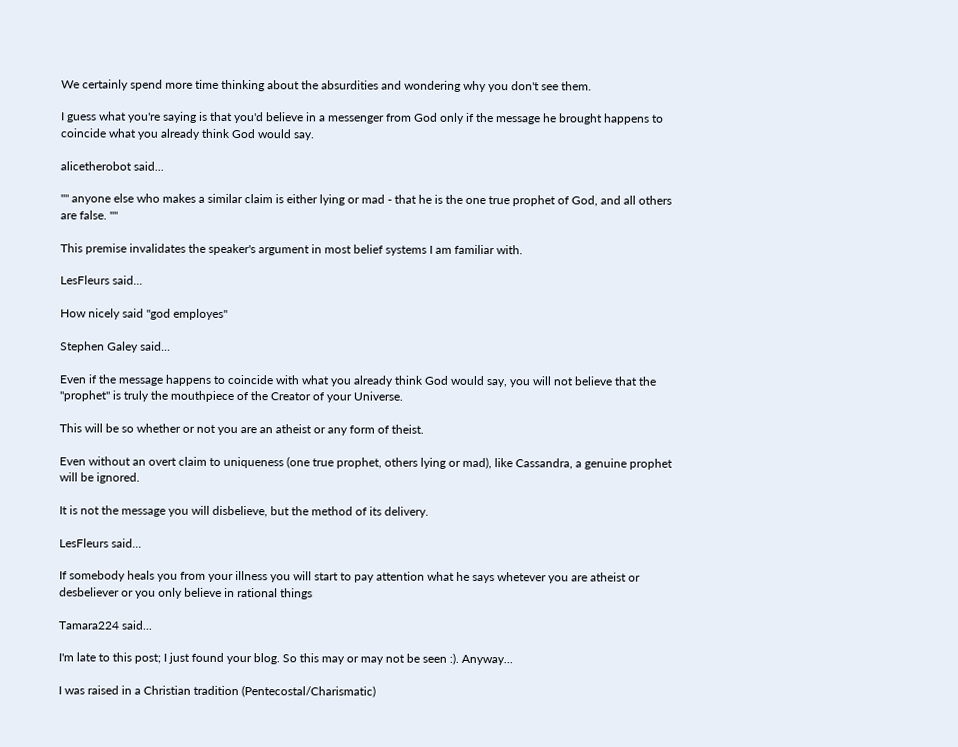We certainly spend more time thinking about the absurdities and wondering why you don't see them.

I guess what you're saying is that you'd believe in a messenger from God only if the message he brought happens to coincide what you already think God would say.

alicetherobot said...

"" anyone else who makes a similar claim is either lying or mad - that he is the one true prophet of God, and all others are false. ""

This premise invalidates the speaker's argument in most belief systems I am familiar with.

LesFleurs said...

How nicely said "god employes"

Stephen Galey said...

Even if the message happens to coincide with what you already think God would say, you will not believe that the "prophet" is truly the mouthpiece of the Creator of your Universe.

This will be so whether or not you are an atheist or any form of theist.

Even without an overt claim to uniqueness (one true prophet, others lying or mad), like Cassandra, a genuine prophet will be ignored.

It is not the message you will disbelieve, but the method of its delivery.

LesFleurs said...

If somebody heals you from your illness you will start to pay attention what he says whetever you are atheist or desbeliever or you only believe in rational things

Tamara224 said...

I'm late to this post; I just found your blog. So this may or may not be seen :). Anyway...

I was raised in a Christian tradition (Pentecostal/Charismatic)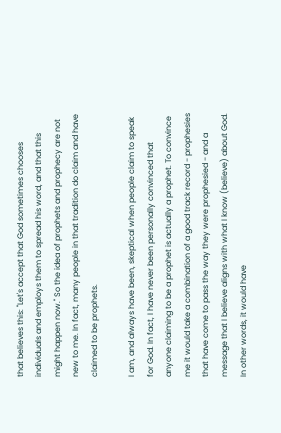that believes this: "Let's accept that God sometimes chooses individuals and employs them to spread his word, and that this might happen now." So the idea of prophets and prophecy are not new to me. In fact, many people in that tradition do claim and have claimed to be prophets.

I am, and always have been, skeptical when people claim to speak for God. In fact, I have never been personally convinced that anyone claiming to be a prophet is actually a prophet. To convince me it would take a combination of a good track record - prophesies that have come to pass the way they were prophesied - and a message that I believe aligns with what I know (believe) about God. In other words, it would have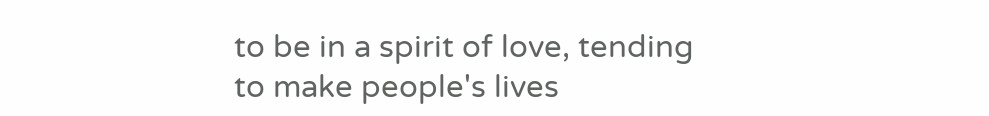to be in a spirit of love, tending to make people's lives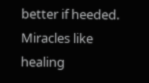better if heeded. Miracles like healing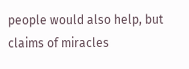people would also help, but claims of miracles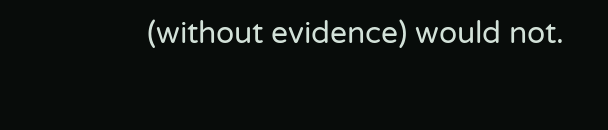(without evidence) would not.